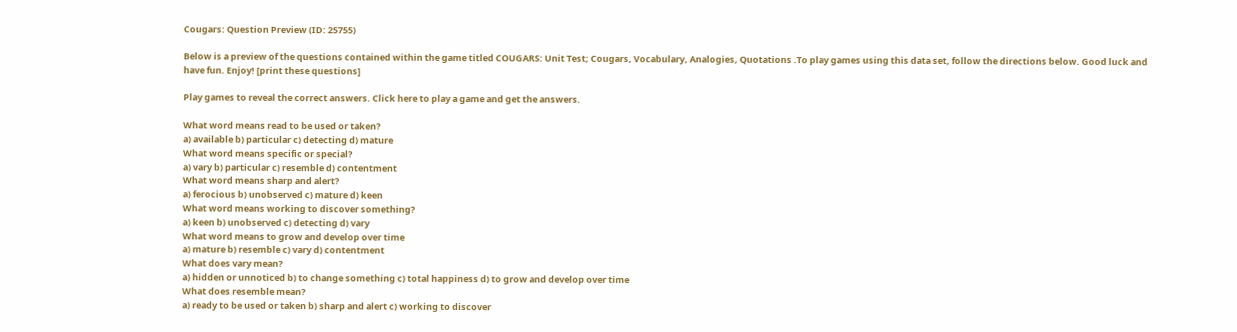Cougars: Question Preview (ID: 25755)

Below is a preview of the questions contained within the game titled COUGARS: Unit Test; Cougars, Vocabulary, Analogies, Quotations .To play games using this data set, follow the directions below. Good luck and have fun. Enjoy! [print these questions]

Play games to reveal the correct answers. Click here to play a game and get the answers.

What word means read to be used or taken?
a) available b) particular c) detecting d) mature
What word means specific or special?
a) vary b) particular c) resemble d) contentment
What word means sharp and alert?
a) ferocious b) unobserved c) mature d) keen
What word means working to discover something?
a) keen b) unobserved c) detecting d) vary
What word means to grow and develop over time
a) mature b) resemble c) vary d) contentment
What does vary mean?
a) hidden or unnoticed b) to change something c) total happiness d) to grow and develop over time
What does resemble mean?
a) ready to be used or taken b) sharp and alert c) working to discover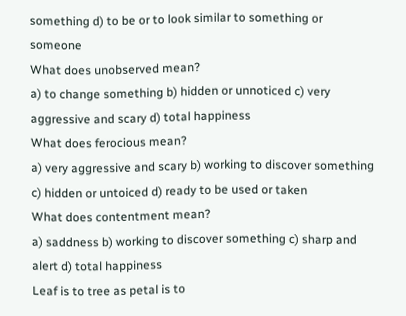something d) to be or to look similar to something or someone
What does unobserved mean?
a) to change something b) hidden or unnoticed c) very aggressive and scary d) total happiness
What does ferocious mean?
a) very aggressive and scary b) working to discover something c) hidden or untoiced d) ready to be used or taken
What does contentment mean?
a) saddness b) working to discover something c) sharp and alert d) total happiness
Leaf is to tree as petal is to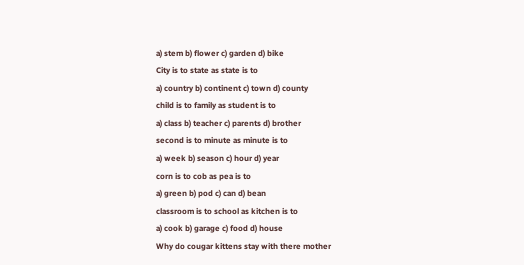a) stem b) flower c) garden d) bike
City is to state as state is to
a) country b) continent c) town d) county
child is to family as student is to
a) class b) teacher c) parents d) brother
second is to minute as minute is to
a) week b) season c) hour d) year
corn is to cob as pea is to
a) green b) pod c) can d) bean
classroom is to school as kitchen is to
a) cook b) garage c) food d) house
Why do cougar kittens stay with there mother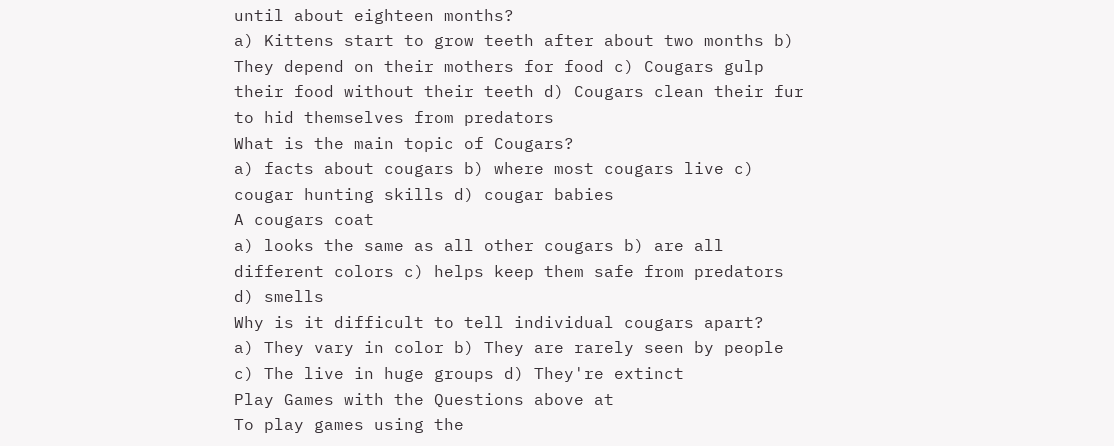until about eighteen months?
a) Kittens start to grow teeth after about two months b) They depend on their mothers for food c) Cougars gulp their food without their teeth d) Cougars clean their fur to hid themselves from predators
What is the main topic of Cougars?
a) facts about cougars b) where most cougars live c) cougar hunting skills d) cougar babies
A cougars coat
a) looks the same as all other cougars b) are all different colors c) helps keep them safe from predators d) smells
Why is it difficult to tell individual cougars apart?
a) They vary in color b) They are rarely seen by people c) The live in huge groups d) They're extinct
Play Games with the Questions above at
To play games using the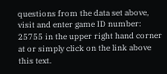questions from the data set above, visit and enter game ID number: 25755 in the upper right hand corner at or simply click on the link above this text.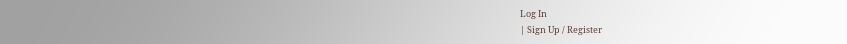Log In
| Sign Up / Register